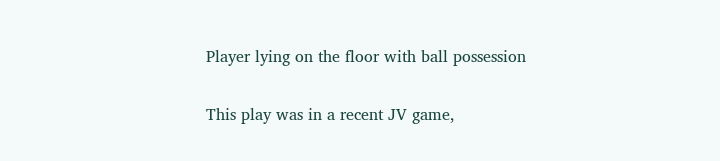Player lying on the floor with ball possession

This play was in a recent JV game,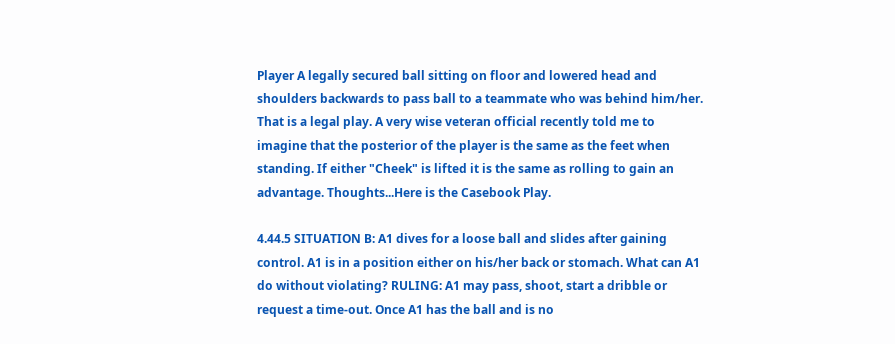Player A legally secured ball sitting on floor and lowered head and shoulders backwards to pass ball to a teammate who was behind him/her. That is a legal play. A very wise veteran official recently told me to imagine that the posterior of the player is the same as the feet when standing. If either "Cheek" is lifted it is the same as rolling to gain an advantage. Thoughts...Here is the Casebook Play.

4.44.5 SITUATION B: A1 dives for a loose ball and slides after gaining control. A1 is in a position either on his/her back or stomach. What can A1 do without violating? RULING: A1 may pass, shoot, start a dribble or request a time-out. Once A1 has the ball and is no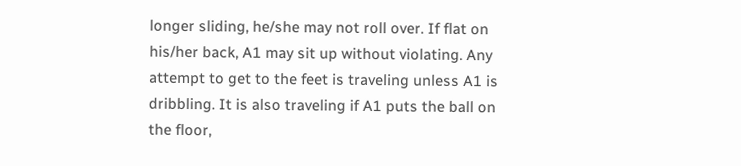longer sliding, he/she may not roll over. If flat on his/her back, A1 may sit up without violating. Any attempt to get to the feet is traveling unless A1 is dribbling. It is also traveling if A1 puts the ball on the floor,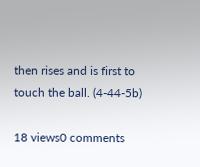then rises and is first to touch the ball. (4-44-5b)

18 views0 comments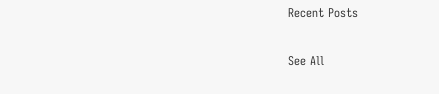Recent Posts

See All